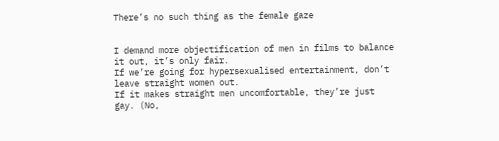There’s no such thing as the female gaze


I demand more objectification of men in films to balance it out, it’s only fair.
If we’re going for hypersexualised entertainment, don’t leave straight women out.
If it makes straight men uncomfortable, they’re just gay. (No,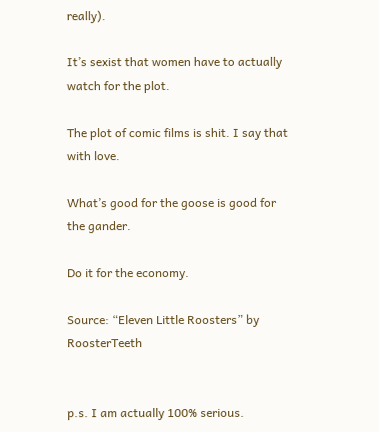really).

It’s sexist that women have to actually watch for the plot.

The plot of comic films is shit. I say that with love.

What’s good for the goose is good for the gander.

Do it for the economy.

Source: “Eleven Little Roosters” by RoosterTeeth


p.s. I am actually 100% serious.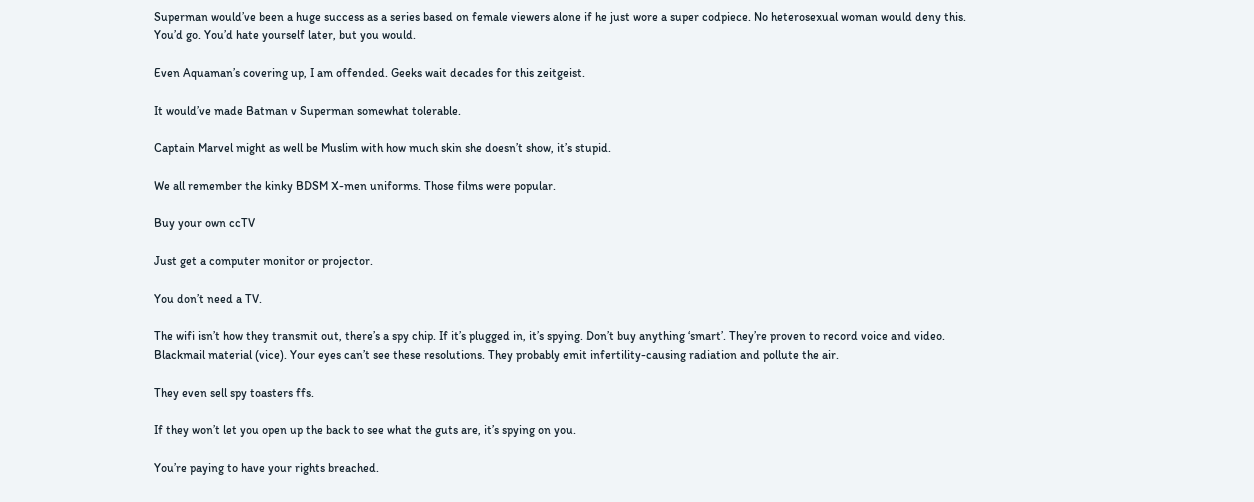Superman would’ve been a huge success as a series based on female viewers alone if he just wore a super codpiece. No heterosexual woman would deny this. You’d go. You’d hate yourself later, but you would.

Even Aquaman’s covering up, I am offended. Geeks wait decades for this zeitgeist.

It would’ve made Batman v Superman somewhat tolerable.

Captain Marvel might as well be Muslim with how much skin she doesn’t show, it’s stupid.

We all remember the kinky BDSM X-men uniforms. Those films were popular.

Buy your own ccTV

Just get a computer monitor or projector.

You don’t need a TV.

The wifi isn’t how they transmit out, there’s a spy chip. If it’s plugged in, it’s spying. Don’t buy anything ‘smart’. They’re proven to record voice and video. Blackmail material (vice). Your eyes can’t see these resolutions. They probably emit infertility-causing radiation and pollute the air.

They even sell spy toasters ffs.

If they won’t let you open up the back to see what the guts are, it’s spying on you.

You’re paying to have your rights breached.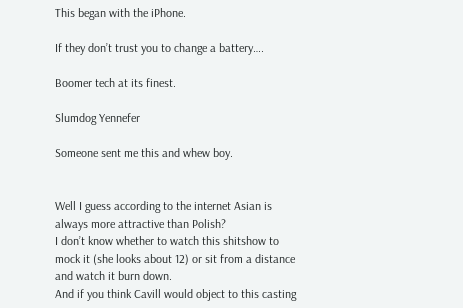This began with the iPhone.

If they don’t trust you to change a battery….

Boomer tech at its finest.

Slumdog Yennefer

Someone sent me this and whew boy.


Well I guess according to the internet Asian is always more attractive than Polish?
I don’t know whether to watch this shitshow to mock it (she looks about 12) or sit from a distance and watch it burn down.
And if you think Cavill would object to this casting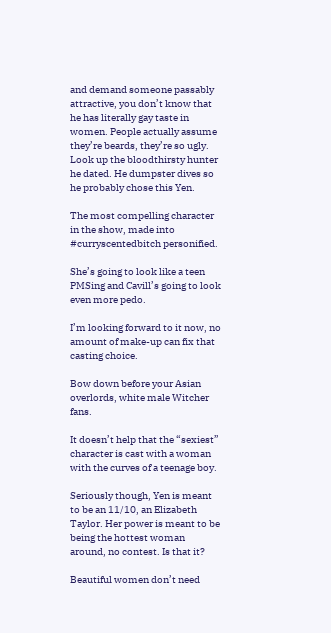and demand someone passably attractive, you don’t know that he has literally gay taste in women. People actually assume they’re beards, they’re so ugly. Look up the bloodthirsty hunter he dated. He dumpster dives so he probably chose this Yen.

The most compelling character in the show, made into #curryscentedbitch personified.

She’s going to look like a teen PMSing and Cavill’s going to look even more pedo.

I’m looking forward to it now, no amount of make-up can fix that casting choice.

Bow down before your Asian overlords, white male Witcher fans.

It doesn’t help that the “sexiest” character is cast with a woman with the curves of a teenage boy.

Seriously though, Yen is meant to be an 11/10, an Elizabeth Taylor. Her power is meant to be being the hottest woman around, no contest. Is that it?

Beautiful women don’t need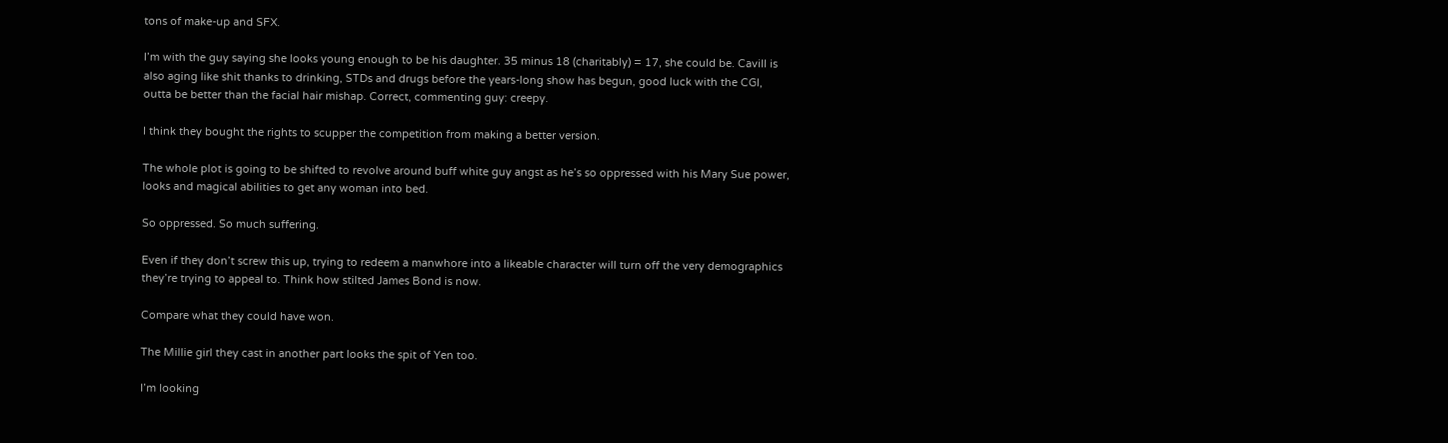tons of make-up and SFX.

I’m with the guy saying she looks young enough to be his daughter. 35 minus 18 (charitably) = 17, she could be. Cavill is also aging like shit thanks to drinking, STDs and drugs before the years-long show has begun, good luck with the CGI, outta be better than the facial hair mishap. Correct, commenting guy: creepy.

I think they bought the rights to scupper the competition from making a better version.

The whole plot is going to be shifted to revolve around buff white guy angst as he’s so oppressed with his Mary Sue power, looks and magical abilities to get any woman into bed.

So oppressed. So much suffering.

Even if they don’t screw this up, trying to redeem a manwhore into a likeable character will turn off the very demographics they’re trying to appeal to. Think how stilted James Bond is now.

Compare what they could have won.

The Millie girl they cast in another part looks the spit of Yen too.

I’m looking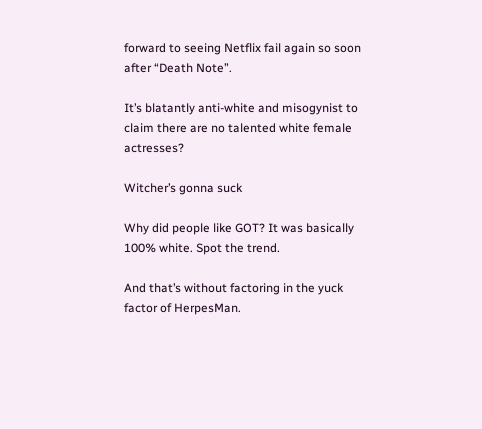forward to seeing Netflix fail again so soon after “Death Note”.

It’s blatantly anti-white and misogynist to claim there are no talented white female actresses?

Witcher’s gonna suck

Why did people like GOT? It was basically 100% white. Spot the trend.

And that’s without factoring in the yuck factor of HerpesMan.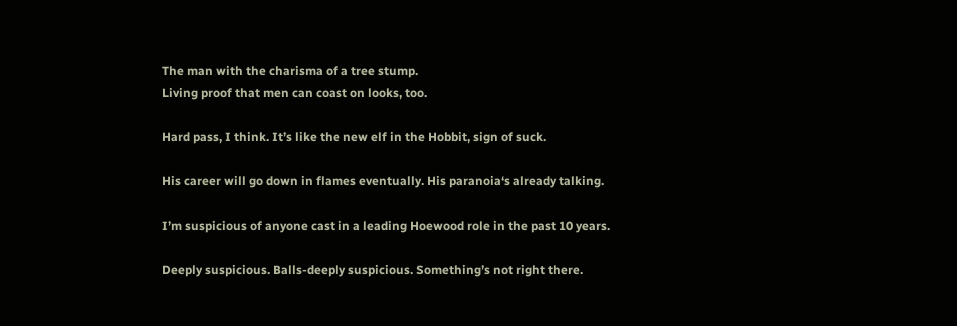The man with the charisma of a tree stump.
Living proof that men can coast on looks, too.

Hard pass, I think. It’s like the new elf in the Hobbit, sign of suck.

His career will go down in flames eventually. His paranoia‘s already talking.

I’m suspicious of anyone cast in a leading Hoewood role in the past 10 years.

Deeply suspicious. Balls-deeply suspicious. Something’s not right there.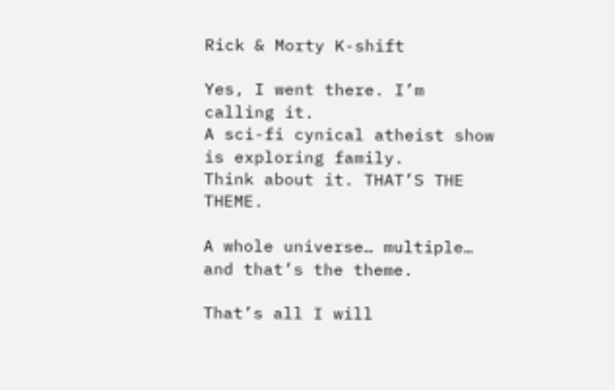Rick & Morty K-shift

Yes, I went there. I’m calling it.
A sci-fi cynical atheist show is exploring family.
Think about it. THAT’S THE THEME.

A whole universe… multiple… and that’s the theme.

That’s all I will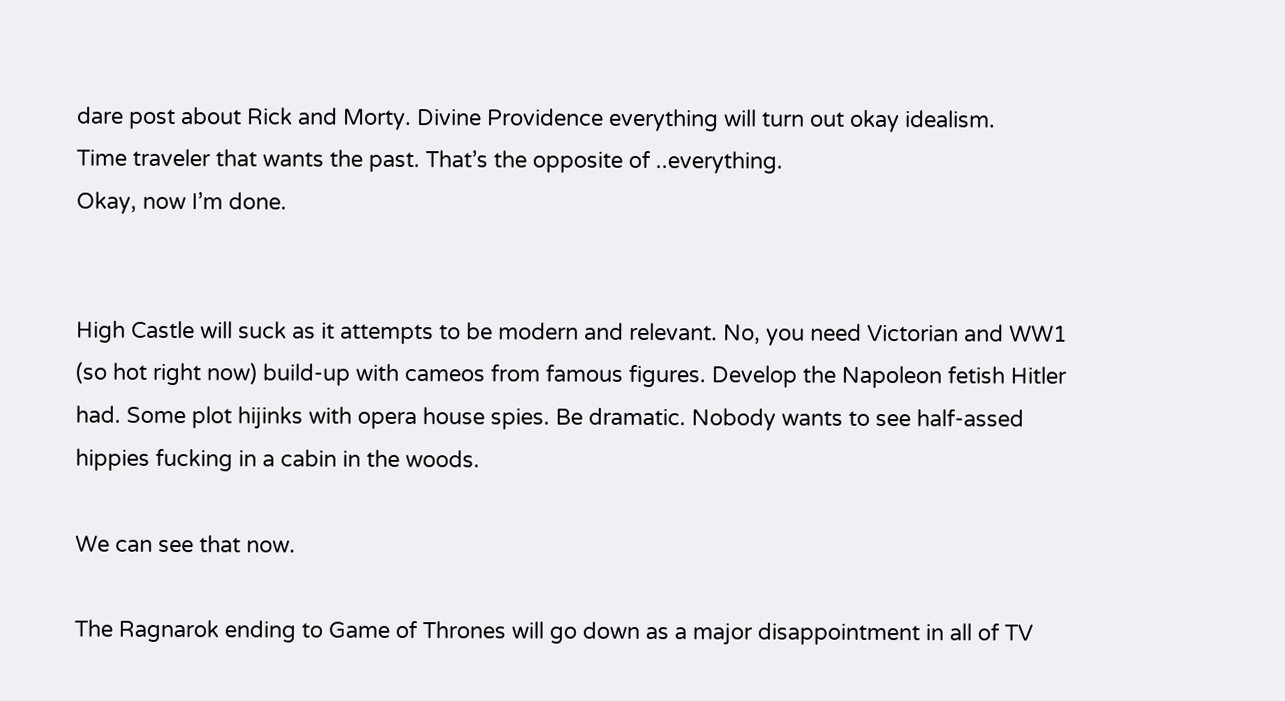dare post about Rick and Morty. Divine Providence everything will turn out okay idealism.
Time traveler that wants the past. That’s the opposite of ..everything.
Okay, now I’m done.


High Castle will suck as it attempts to be modern and relevant. No, you need Victorian and WW1 (so hot right now) build-up with cameos from famous figures. Develop the Napoleon fetish Hitler had. Some plot hijinks with opera house spies. Be dramatic. Nobody wants to see half-assed hippies fucking in a cabin in the woods.

We can see that now.

The Ragnarok ending to Game of Thrones will go down as a major disappointment in all of TV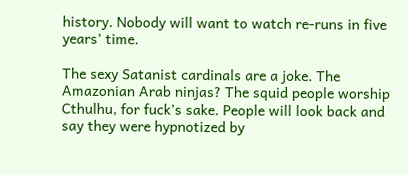history. Nobody will want to watch re-runs in five years’ time.

The sexy Satanist cardinals are a joke. The Amazonian Arab ninjas? The squid people worship Cthulhu, for fuck’s sake. People will look back and say they were hypnotized by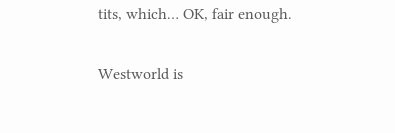tits, which… OK, fair enough.

Westworld is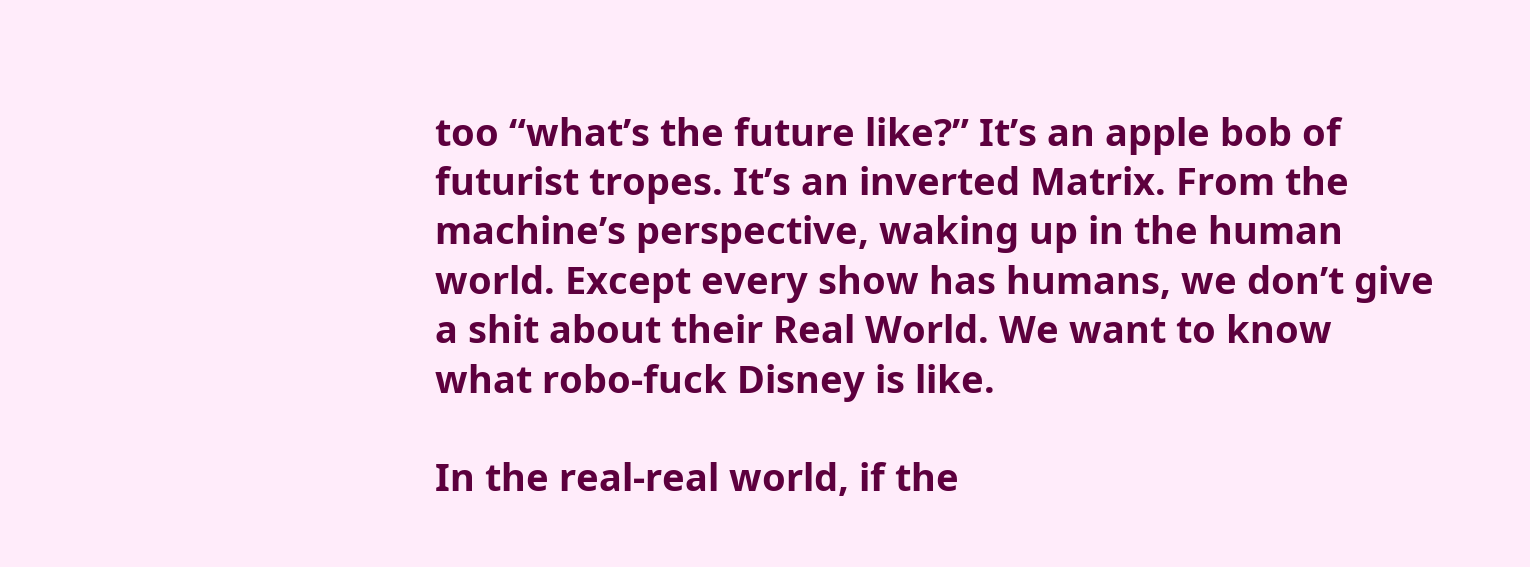too “what’s the future like?” It’s an apple bob of futurist tropes. It’s an inverted Matrix. From the machine’s perspective, waking up in the human world. Except every show has humans, we don’t give a shit about their Real World. We want to know what robo-fuck Disney is like.

In the real-real world, if the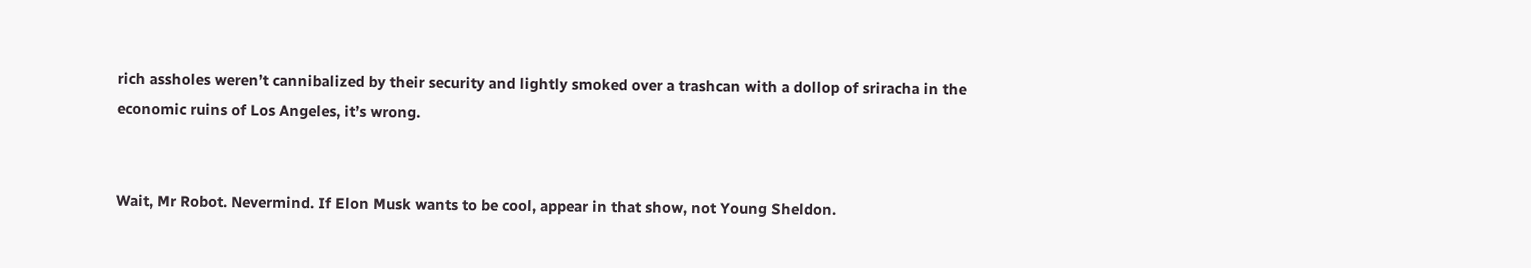rich assholes weren’t cannibalized by their security and lightly smoked over a trashcan with a dollop of sriracha in the economic ruins of Los Angeles, it’s wrong.


Wait, Mr Robot. Nevermind. If Elon Musk wants to be cool, appear in that show, not Young Sheldon.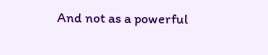And not as a powerful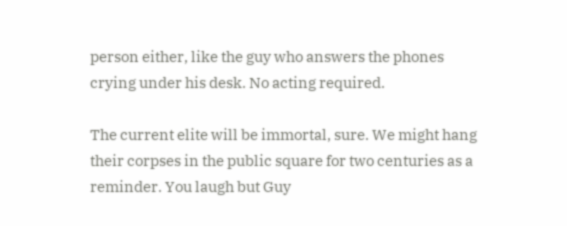person either, like the guy who answers the phones crying under his desk. No acting required.

The current elite will be immortal, sure. We might hang their corpses in the public square for two centuries as a reminder. You laugh but Guy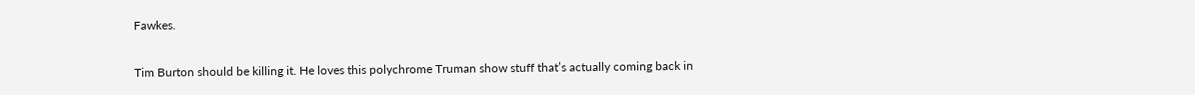Fawkes.

Tim Burton should be killing it. He loves this polychrome Truman show stuff that’s actually coming back in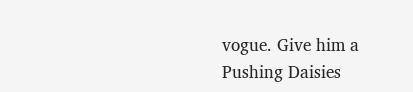vogue. Give him a Pushing Daisies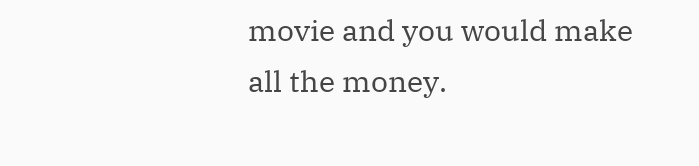movie and you would make all the money.